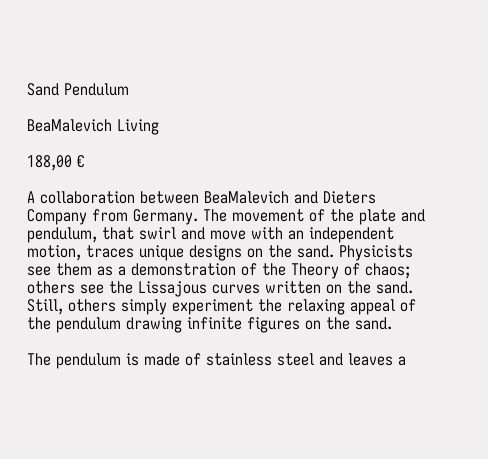Sand Pendulum

BeaMalevich Living

188,00 €

A collaboration between BeaMalevich and Dieters Company from Germany. The movement of the plate and pendulum, that swirl and move with an independent motion, traces unique designs on the sand. Physicists see them as a demonstration of the Theory of chaos; others see the Lissajous curves written on the sand. Still, others simply experiment the relaxing appeal of the pendulum drawing infinite figures on the sand.

The pendulum is made of stainless steel and leaves a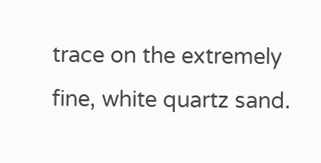trace on the extremely fine, white quartz sand.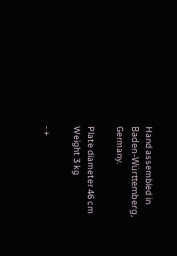Hand assembled in Baden-Württemberg, Germany.

Plate diameter 46 cm
Weight 3 kg

- +